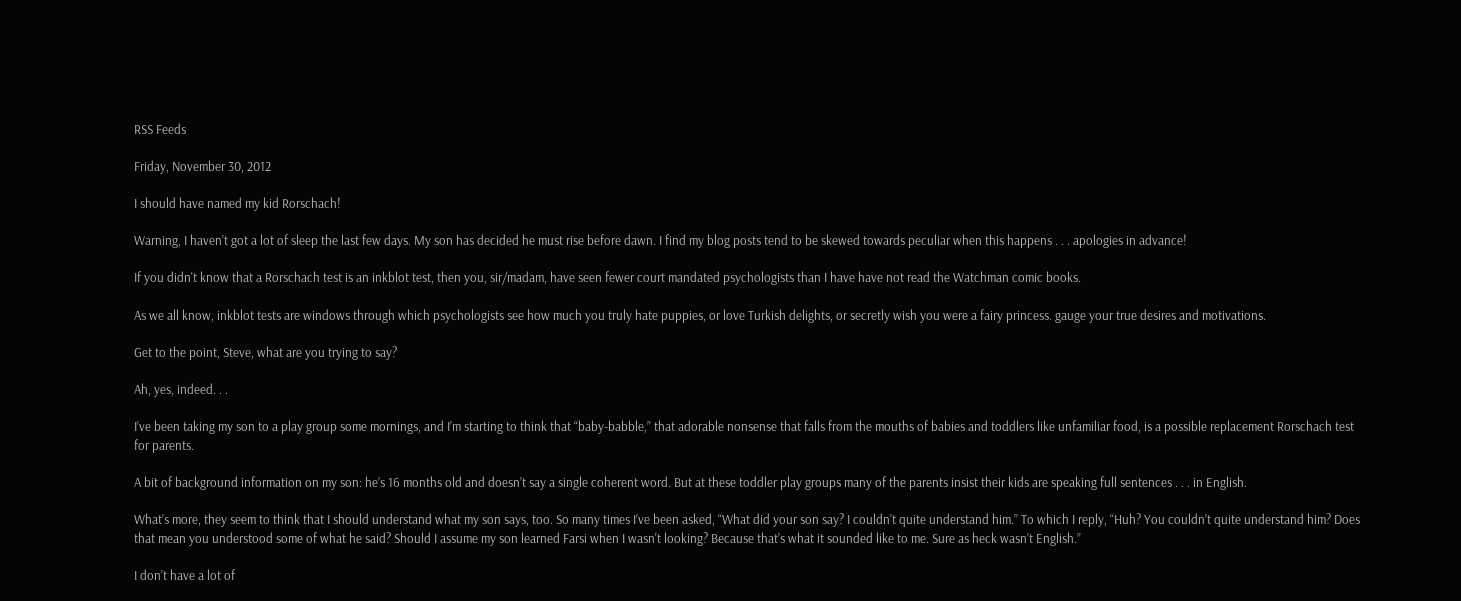RSS Feeds

Friday, November 30, 2012

I should have named my kid Rorschach!

Warning, I haven’t got a lot of sleep the last few days. My son has decided he must rise before dawn. I find my blog posts tend to be skewed towards peculiar when this happens . . . apologies in advance!

If you didn't know that a Rorschach test is an inkblot test, then you, sir/madam, have seen fewer court mandated psychologists than I have have not read the Watchman comic books.

As we all know, inkblot tests are windows through which psychologists see how much you truly hate puppies, or love Turkish delights, or secretly wish you were a fairy princess. gauge your true desires and motivations.

Get to the point, Steve, what are you trying to say?

Ah, yes, indeed. . .

I’ve been taking my son to a play group some mornings, and I’m starting to think that “baby-babble,” that adorable nonsense that falls from the mouths of babies and toddlers like unfamiliar food, is a possible replacement Rorschach test for parents.

A bit of background information on my son: he’s 16 months old and doesn’t say a single coherent word. But at these toddler play groups many of the parents insist their kids are speaking full sentences . . . in English.

What’s more, they seem to think that I should understand what my son says, too. So many times I’ve been asked, “What did your son say? I couldn’t quite understand him.” To which I reply, “Huh? You couldn’t quite understand him? Does that mean you understood some of what he said? Should I assume my son learned Farsi when I wasn't looking? Because that’s what it sounded like to me. Sure as heck wasn’t English.”

I don’t have a lot of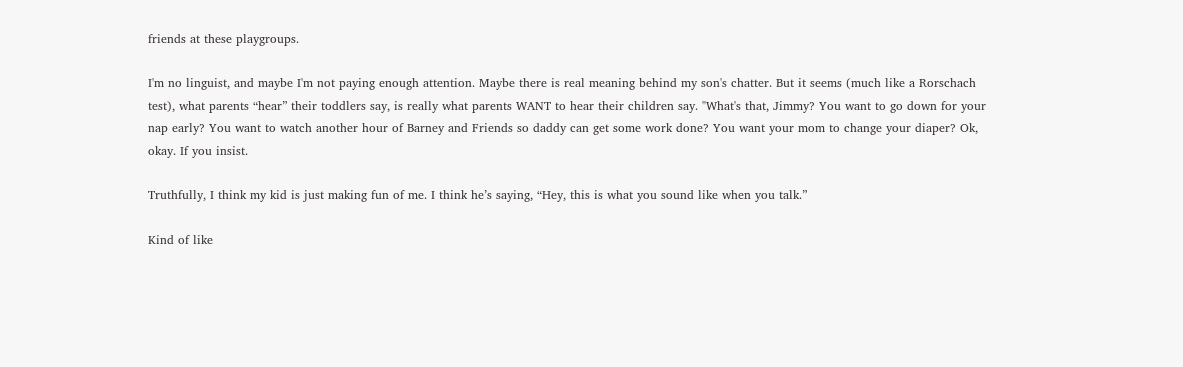friends at these playgroups.

I'm no linguist, and maybe I'm not paying enough attention. Maybe there is real meaning behind my son's chatter. But it seems (much like a Rorschach test), what parents “hear” their toddlers say, is really what parents WANT to hear their children say. "What's that, Jimmy? You want to go down for your nap early? You want to watch another hour of Barney and Friends so daddy can get some work done? You want your mom to change your diaper? Ok, okay. If you insist.

Truthfully, I think my kid is just making fun of me. I think he’s saying, “Hey, this is what you sound like when you talk.”

Kind of like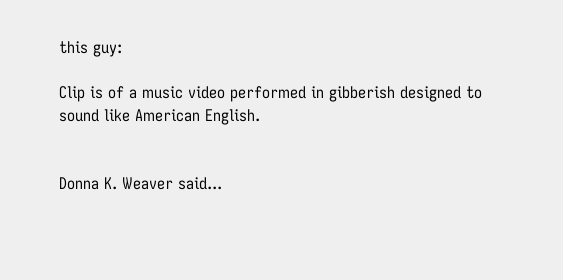this guy:

Clip is of a music video performed in gibberish designed to sound like American English.


Donna K. Weaver said...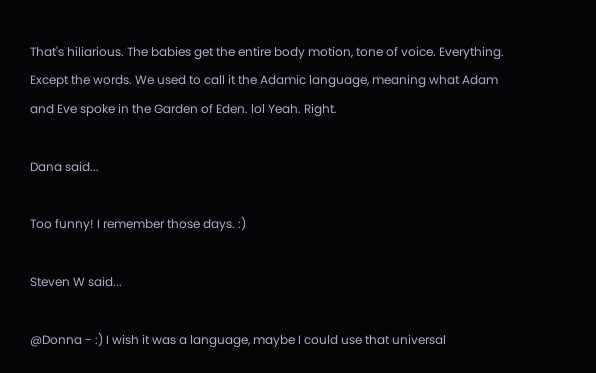That's hiliarious. The babies get the entire body motion, tone of voice. Everything. Except the words. We used to call it the Adamic language, meaning what Adam and Eve spoke in the Garden of Eden. lol Yeah. Right.

Dana said...

Too funny! I remember those days. :)

Steven W said...

@Donna - :) I wish it was a language, maybe I could use that universal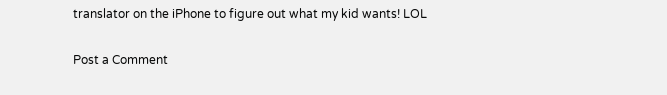translator on the iPhone to figure out what my kid wants! LOL

Post a Comment